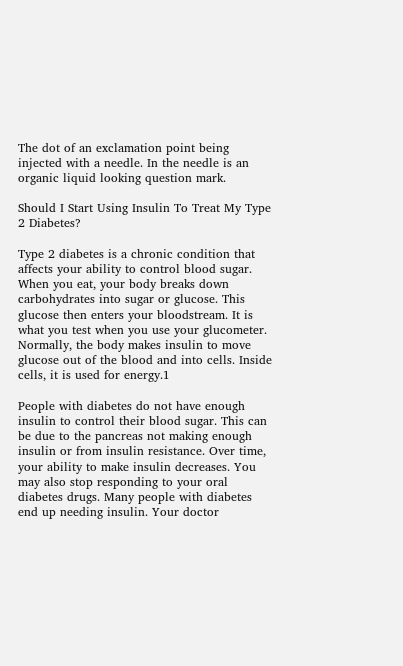The dot of an exclamation point being injected with a needle. In the needle is an organic liquid looking question mark.

Should I Start Using Insulin To Treat My Type 2 Diabetes?

Type 2 diabetes is a chronic condition that affects your ability to control blood sugar. When you eat, your body breaks down carbohydrates into sugar or glucose. This glucose then enters your bloodstream. It is what you test when you use your glucometer. Normally, the body makes insulin to move glucose out of the blood and into cells. Inside cells, it is used for energy.1

People with diabetes do not have enough insulin to control their blood sugar. This can be due to the pancreas not making enough insulin or from insulin resistance. Over time, your ability to make insulin decreases. You may also stop responding to your oral diabetes drugs. Many people with diabetes end up needing insulin. Your doctor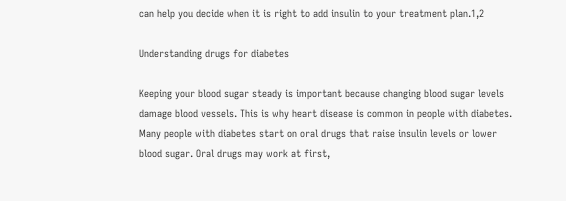can help you decide when it is right to add insulin to your treatment plan.1,2

Understanding drugs for diabetes

Keeping your blood sugar steady is important because changing blood sugar levels damage blood vessels. This is why heart disease is common in people with diabetes. Many people with diabetes start on oral drugs that raise insulin levels or lower blood sugar. Oral drugs may work at first,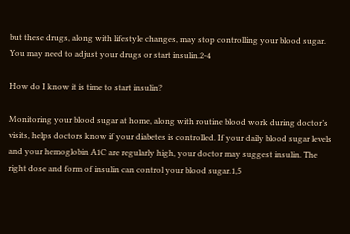but these drugs, along with lifestyle changes, may stop controlling your blood sugar. You may need to adjust your drugs or start insulin.2-4

How do I know it is time to start insulin?

Monitoring your blood sugar at home, along with routine blood work during doctor’s visits, helps doctors know if your diabetes is controlled. If your daily blood sugar levels and your hemoglobin A1C are regularly high, your doctor may suggest insulin. The right dose and form of insulin can control your blood sugar.1,5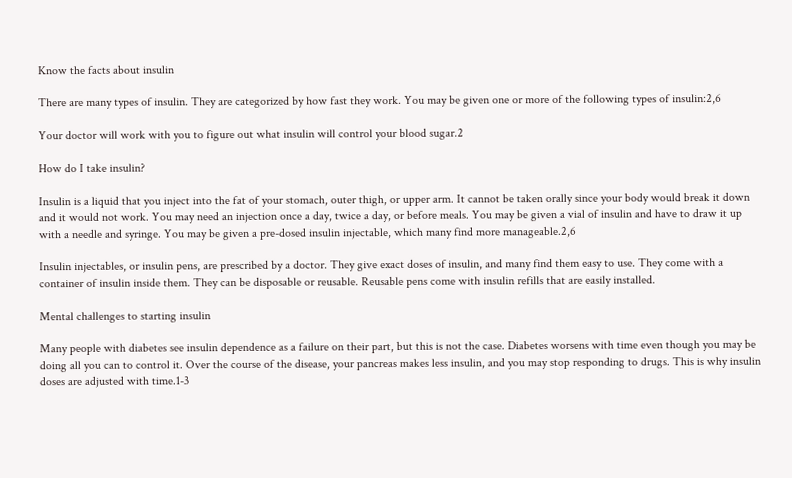Know the facts about insulin

There are many types of insulin. They are categorized by how fast they work. You may be given one or more of the following types of insulin:2,6

Your doctor will work with you to figure out what insulin will control your blood sugar.2

How do I take insulin?

Insulin is a liquid that you inject into the fat of your stomach, outer thigh, or upper arm. It cannot be taken orally since your body would break it down and it would not work. You may need an injection once a day, twice a day, or before meals. You may be given a vial of insulin and have to draw it up with a needle and syringe. You may be given a pre-dosed insulin injectable, which many find more manageable.2,6

Insulin injectables, or insulin pens, are prescribed by a doctor. They give exact doses of insulin, and many find them easy to use. They come with a container of insulin inside them. They can be disposable or reusable. Reusable pens come with insulin refills that are easily installed.

Mental challenges to starting insulin

Many people with diabetes see insulin dependence as a failure on their part, but this is not the case. Diabetes worsens with time even though you may be doing all you can to control it. Over the course of the disease, your pancreas makes less insulin, and you may stop responding to drugs. This is why insulin doses are adjusted with time.1-3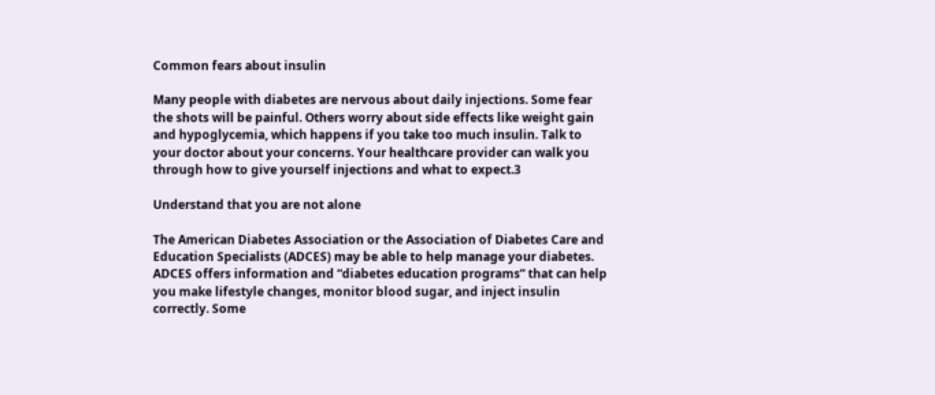Common fears about insulin

Many people with diabetes are nervous about daily injections. Some fear the shots will be painful. Others worry about side effects like weight gain and hypoglycemia, which happens if you take too much insulin. Talk to your doctor about your concerns. Your healthcare provider can walk you through how to give yourself injections and what to expect.3

Understand that you are not alone

The American Diabetes Association or the Association of Diabetes Care and Education Specialists (ADCES) may be able to help manage your diabetes. ADCES offers information and “diabetes education programs” that can help you make lifestyle changes, monitor blood sugar, and inject insulin correctly. Some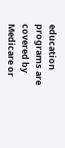education programs are covered by Medicare or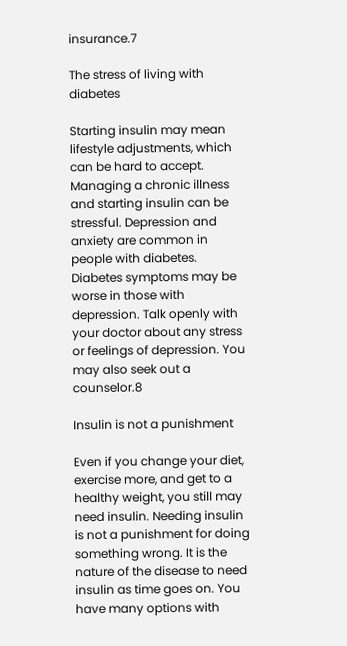insurance.7

The stress of living with diabetes

Starting insulin may mean lifestyle adjustments, which can be hard to accept. Managing a chronic illness and starting insulin can be stressful. Depression and anxiety are common in people with diabetes. Diabetes symptoms may be worse in those with depression. Talk openly with your doctor about any stress or feelings of depression. You may also seek out a counselor.8

Insulin is not a punishment

Even if you change your diet, exercise more, and get to a healthy weight, you still may need insulin. Needing insulin is not a punishment for doing something wrong. It is the nature of the disease to need insulin as time goes on. You have many options with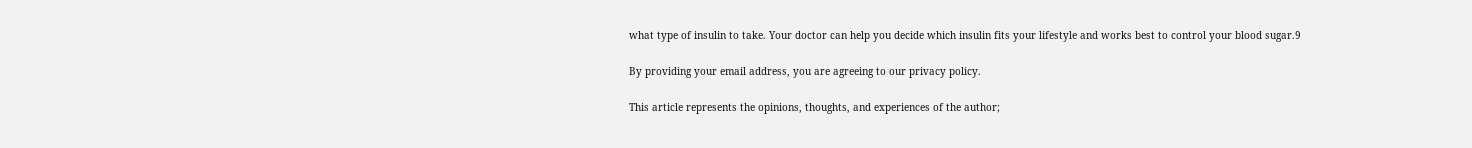what type of insulin to take. Your doctor can help you decide which insulin fits your lifestyle and works best to control your blood sugar.9

By providing your email address, you are agreeing to our privacy policy.

This article represents the opinions, thoughts, and experiences of the author;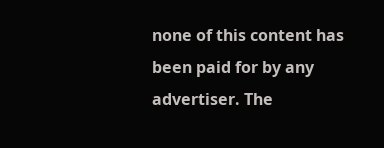none of this content has been paid for by any advertiser. The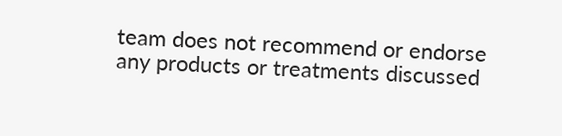team does not recommend or endorse any products or treatments discussed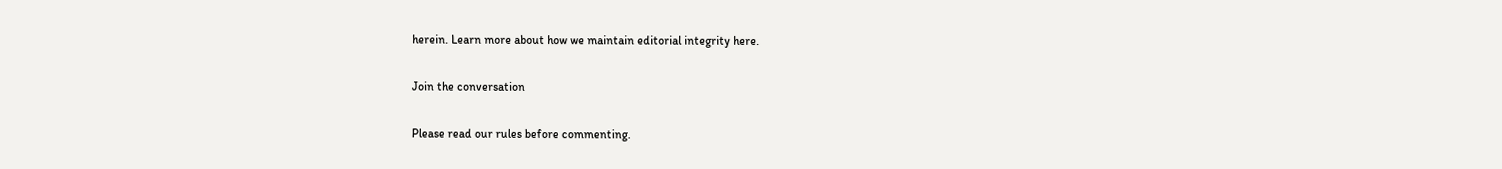herein. Learn more about how we maintain editorial integrity here.

Join the conversation

Please read our rules before commenting.